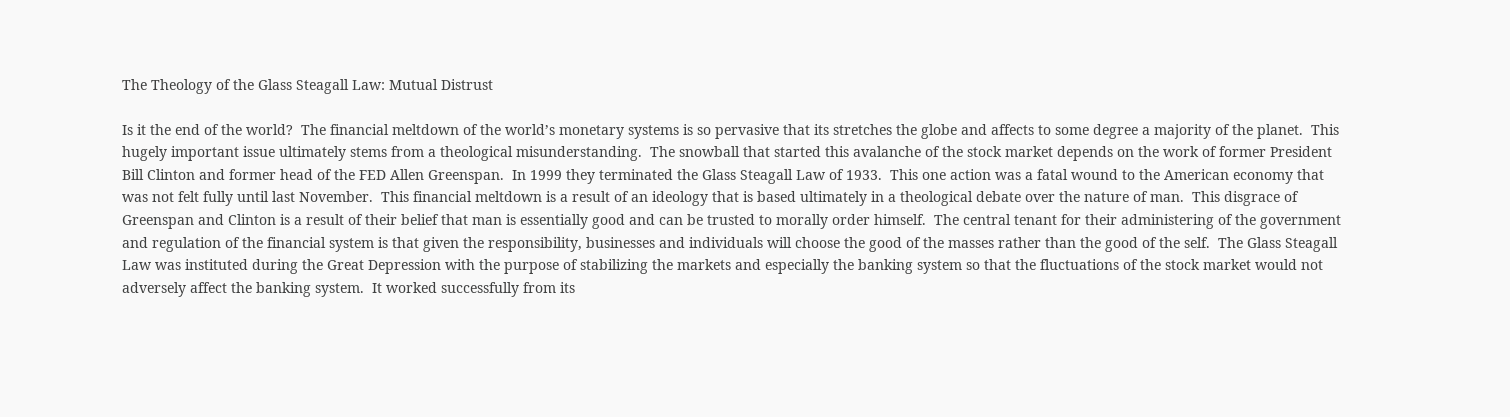The Theology of the Glass Steagall Law: Mutual Distrust

Is it the end of the world?  The financial meltdown of the world’s monetary systems is so pervasive that its stretches the globe and affects to some degree a majority of the planet.  This hugely important issue ultimately stems from a theological misunderstanding.  The snowball that started this avalanche of the stock market depends on the work of former President Bill Clinton and former head of the FED Allen Greenspan.  In 1999 they terminated the Glass Steagall Law of 1933.  This one action was a fatal wound to the American economy that was not felt fully until last November.  This financial meltdown is a result of an ideology that is based ultimately in a theological debate over the nature of man.  This disgrace of Greenspan and Clinton is a result of their belief that man is essentially good and can be trusted to morally order himself.  The central tenant for their administering of the government and regulation of the financial system is that given the responsibility, businesses and individuals will choose the good of the masses rather than the good of the self.  The Glass Steagall Law was instituted during the Great Depression with the purpose of stabilizing the markets and especially the banking system so that the fluctuations of the stock market would not adversely affect the banking system.  It worked successfully from its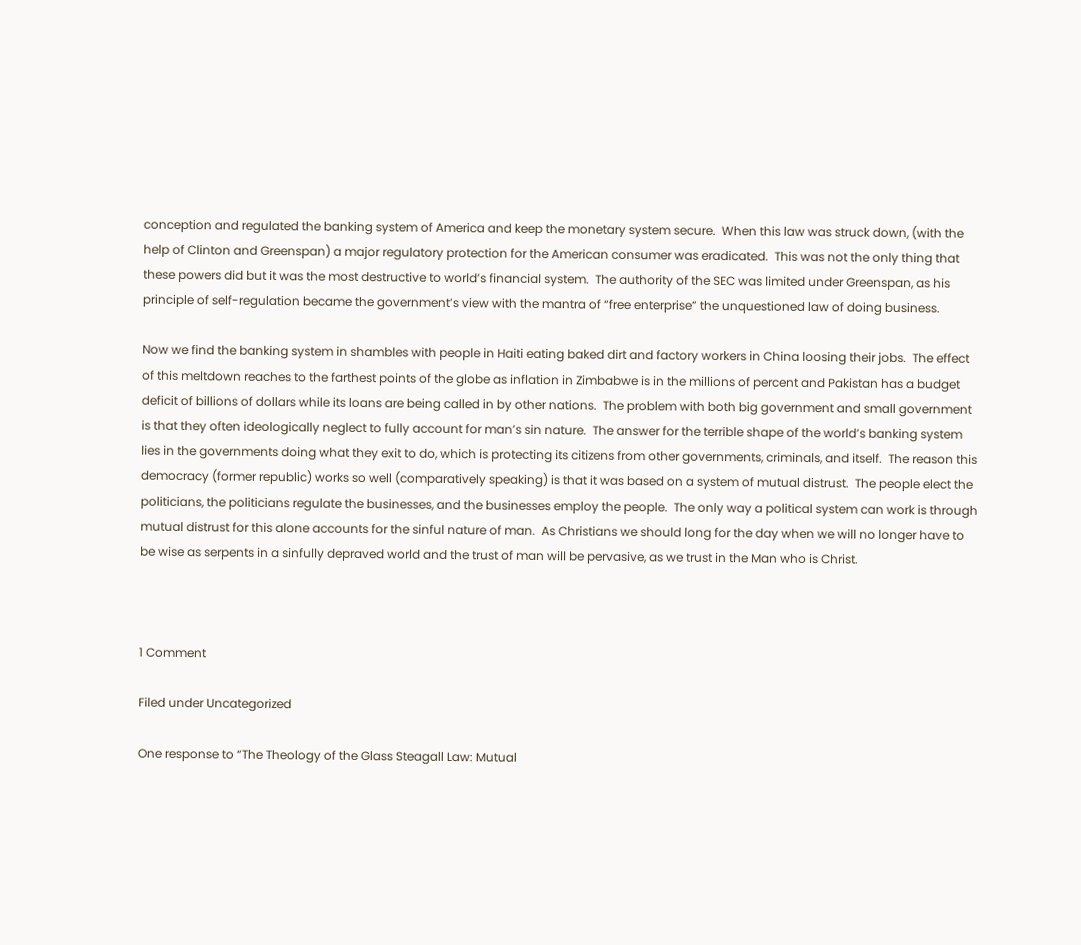conception and regulated the banking system of America and keep the monetary system secure.  When this law was struck down, (with the help of Clinton and Greenspan) a major regulatory protection for the American consumer was eradicated.  This was not the only thing that these powers did but it was the most destructive to world’s financial system.  The authority of the SEC was limited under Greenspan, as his principle of self-regulation became the government’s view with the mantra of “free enterprise” the unquestioned law of doing business.

Now we find the banking system in shambles with people in Haiti eating baked dirt and factory workers in China loosing their jobs.  The effect of this meltdown reaches to the farthest points of the globe as inflation in Zimbabwe is in the millions of percent and Pakistan has a budget deficit of billions of dollars while its loans are being called in by other nations.  The problem with both big government and small government is that they often ideologically neglect to fully account for man’s sin nature.  The answer for the terrible shape of the world’s banking system lies in the governments doing what they exit to do, which is protecting its citizens from other governments, criminals, and itself.  The reason this democracy (former republic) works so well (comparatively speaking) is that it was based on a system of mutual distrust.  The people elect the politicians, the politicians regulate the businesses, and the businesses employ the people.  The only way a political system can work is through mutual distrust for this alone accounts for the sinful nature of man.  As Christians we should long for the day when we will no longer have to be wise as serpents in a sinfully depraved world and the trust of man will be pervasive, as we trust in the Man who is Christ.



1 Comment

Filed under Uncategorized

One response to “The Theology of the Glass Steagall Law: Mutual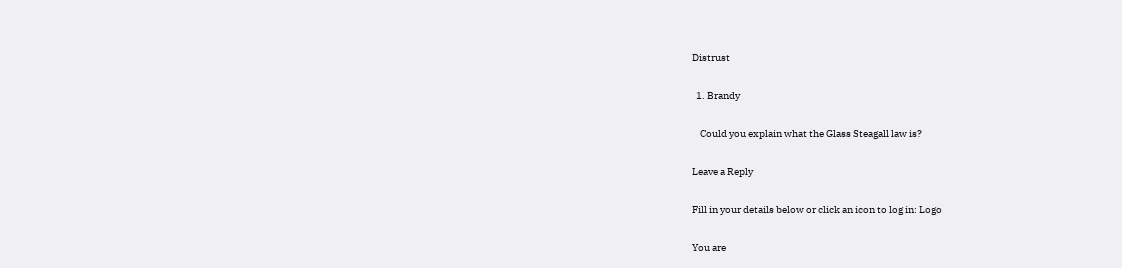Distrust

  1. Brandy

    Could you explain what the Glass Steagall law is?

Leave a Reply

Fill in your details below or click an icon to log in: Logo

You are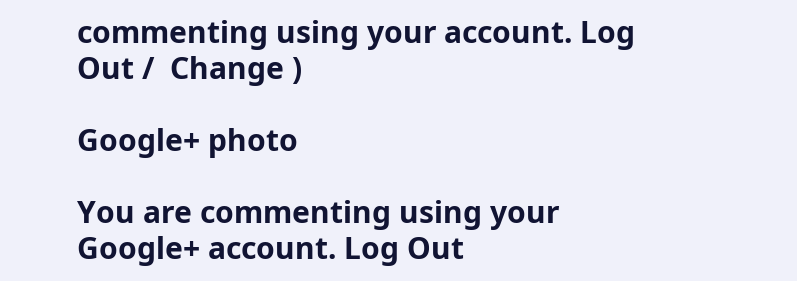commenting using your account. Log Out /  Change )

Google+ photo

You are commenting using your Google+ account. Log Out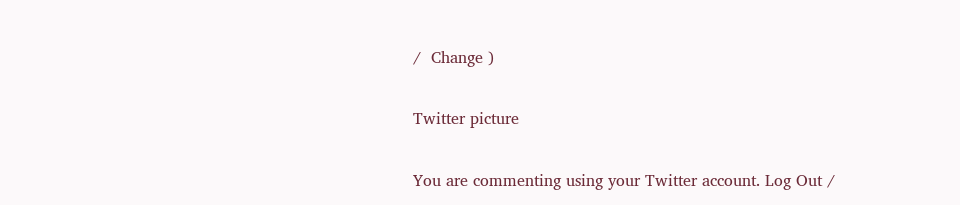/  Change )

Twitter picture

You are commenting using your Twitter account. Log Out /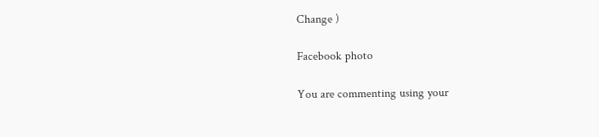Change )

Facebook photo

You are commenting using your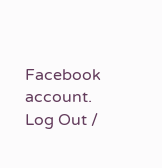Facebook account. Log Out /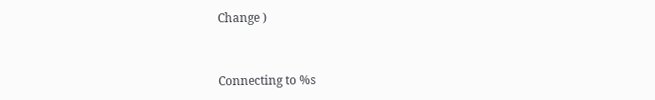Change )


Connecting to %s